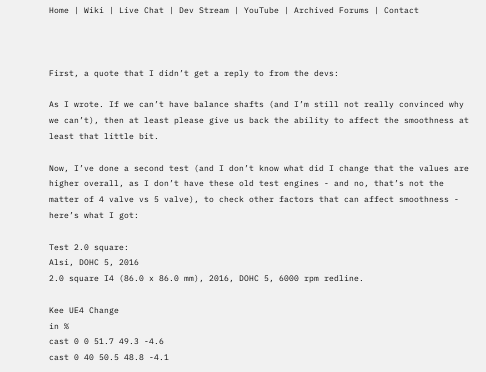Home | Wiki | Live Chat | Dev Stream | YouTube | Archived Forums | Contact



First, a quote that I didn’t get a reply to from the devs:

As I wrote. If we can’t have balance shafts (and I’m still not really convinced why we can’t), then at least please give us back the ability to affect the smoothness at least that little bit.

Now, I’ve done a second test (and I don’t know what did I change that the values are higher overall, as I don’t have these old test engines - and no, that’s not the matter of 4 valve vs 5 valve), to check other factors that can affect smoothness - here’s what I got:

Test 2.0 square:
Alsi, DOHC 5, 2016
2.0 square I4 (86.0 x 86.0 mm), 2016, DOHC 5, 6000 rpm redline.

Kee UE4 Change
in %
cast 0 0 51.7 49.3 -4.6
cast 0 40 50.5 48.8 -4.1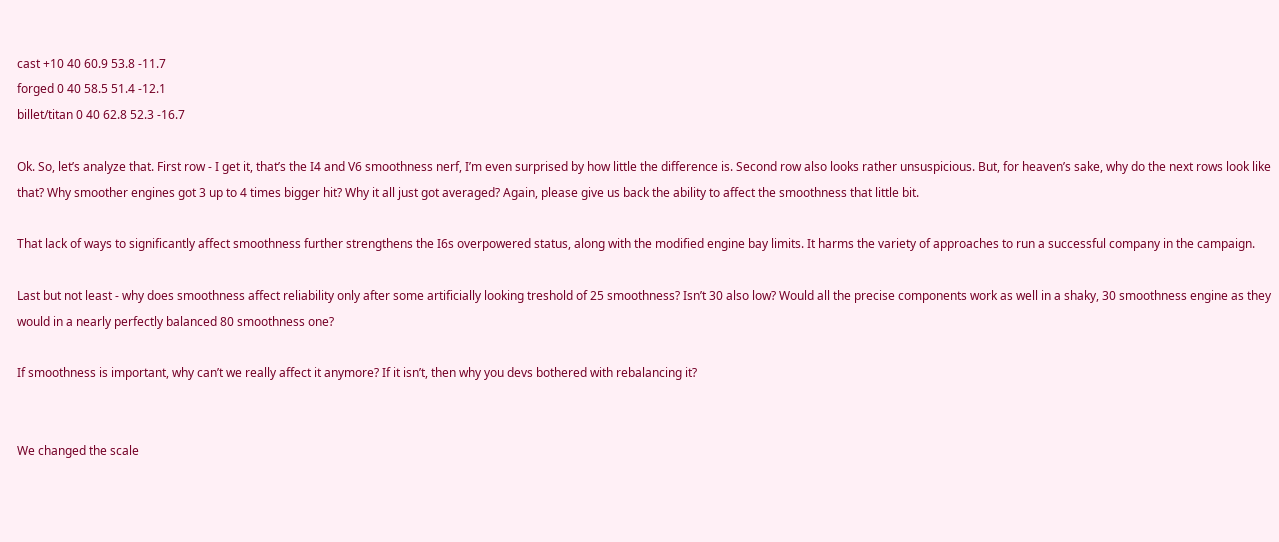cast +10 40 60.9 53.8 -11.7
forged 0 40 58.5 51.4 -12.1
billet/titan 0 40 62.8 52.3 -16.7

Ok. So, let’s analyze that. First row - I get it, that’s the I4 and V6 smoothness nerf, I’m even surprised by how little the difference is. Second row also looks rather unsuspicious. But, for heaven’s sake, why do the next rows look like that? Why smoother engines got 3 up to 4 times bigger hit? Why it all just got averaged? Again, please give us back the ability to affect the smoothness that little bit.

That lack of ways to significantly affect smoothness further strengthens the I6s overpowered status, along with the modified engine bay limits. It harms the variety of approaches to run a successful company in the campaign.

Last but not least - why does smoothness affect reliability only after some artificially looking treshold of 25 smoothness? Isn’t 30 also low? Would all the precise components work as well in a shaky, 30 smoothness engine as they would in a nearly perfectly balanced 80 smoothness one?

If smoothness is important, why can’t we really affect it anymore? If it isn’t, then why you devs bothered with rebalancing it?


We changed the scale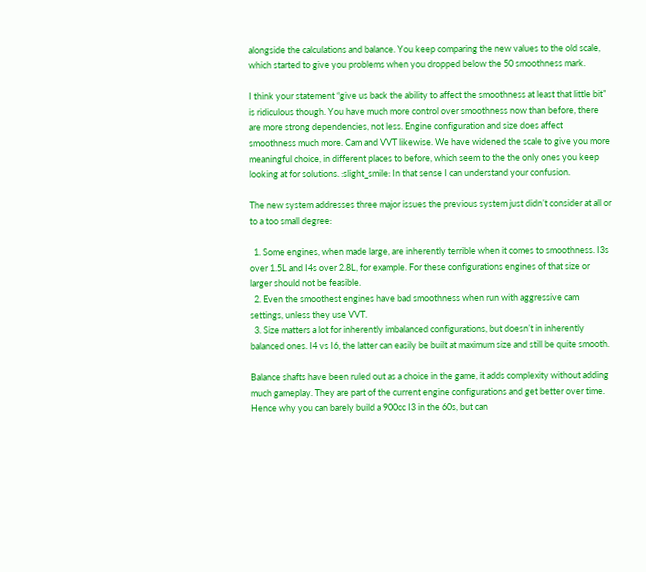alongside the calculations and balance. You keep comparing the new values to the old scale, which started to give you problems when you dropped below the 50 smoothness mark.

I think your statement “give us back the ability to affect the smoothness at least that little bit” is ridiculous though. You have much more control over smoothness now than before, there are more strong dependencies, not less. Engine configuration and size does affect smoothness much more. Cam and VVT likewise. We have widened the scale to give you more meaningful choice, in different places to before, which seem to the the only ones you keep looking at for solutions. :slight_smile: In that sense I can understand your confusion.

The new system addresses three major issues the previous system just didn’t consider at all or to a too small degree:

  1. Some engines, when made large, are inherently terrible when it comes to smoothness. I3s over 1.5L and I4s over 2.8L, for example. For these configurations engines of that size or larger should not be feasible.
  2. Even the smoothest engines have bad smoothness when run with aggressive cam settings, unless they use VVT.
  3. Size matters a lot for inherently imbalanced configurations, but doesn’t in inherently balanced ones. I4 vs I6, the latter can easily be built at maximum size and still be quite smooth.

Balance shafts have been ruled out as a choice in the game, it adds complexity without adding much gameplay. They are part of the current engine configurations and get better over time. Hence why you can barely build a 900cc I3 in the 60s, but can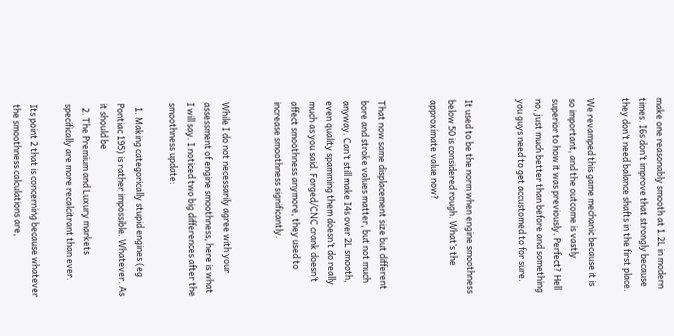make one reasonably smooth at 1.2L in modern times. I6s don’t improve that strongly because they don’t need balance shafts in the first place.

We revamped this game mechanic because it is so important, and the outcome is vastly superior to how it was previously. Perfect? Hell no, just much better than before and something you guys need to get accustomed to for sure.


It used to be the norm when engine smoothness below 50 is considered rough. What’s the approximate value now?


That now same displacement size but different bore and stroke values matter, but not much anyway. Can’t still make I4s over 2L smooth, even quality spamming them doesn’t do really much as you said. Forged/CNC crank doesn’t affect smoothness anymore, they used to increase smoothness significantly.


While I do not necessarily agree with your assessment of engine smoothness, here is what I will say. I noticed two big differences after the smoothness update:

  1. Making categorically stupid engines (eg Pontiac 195) is rather impossible. Whatever. As it should be
  2. The Premium and Luxury markets specifically are more recalcitrant than ever.

Its point 2 that is concerning because whatever the smoothness calculations are,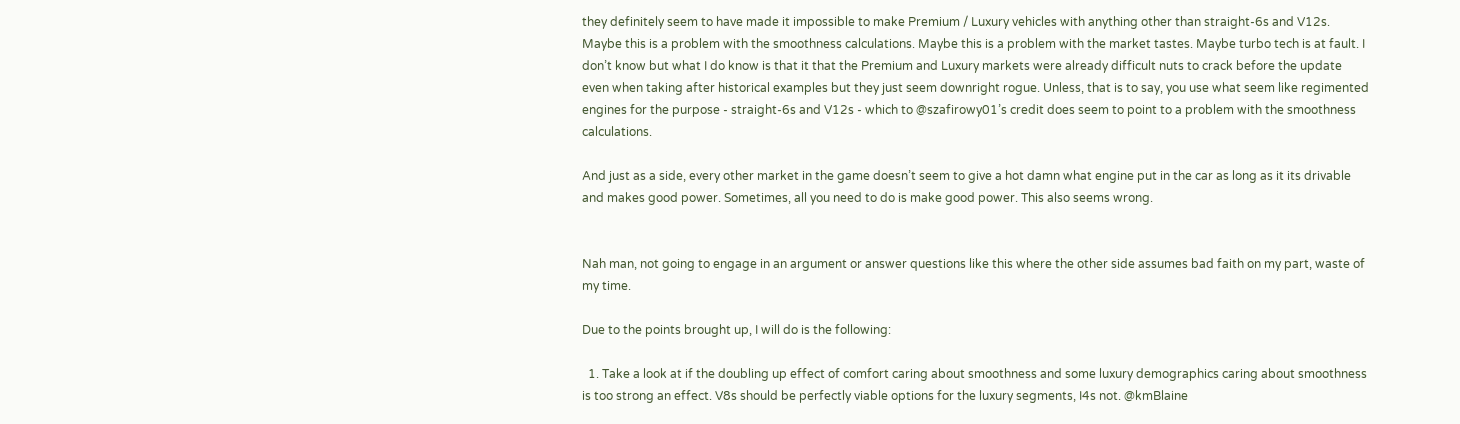they definitely seem to have made it impossible to make Premium / Luxury vehicles with anything other than straight-6s and V12s. Maybe this is a problem with the smoothness calculations. Maybe this is a problem with the market tastes. Maybe turbo tech is at fault. I don’t know but what I do know is that it that the Premium and Luxury markets were already difficult nuts to crack before the update even when taking after historical examples but they just seem downright rogue. Unless, that is to say, you use what seem like regimented engines for the purpose - straight-6s and V12s - which to @szafirowy01’s credit does seem to point to a problem with the smoothness calculations.

And just as a side, every other market in the game doesn’t seem to give a hot damn what engine put in the car as long as it its drivable and makes good power. Sometimes, all you need to do is make good power. This also seems wrong.


Nah man, not going to engage in an argument or answer questions like this where the other side assumes bad faith on my part, waste of my time.

Due to the points brought up, I will do is the following:

  1. Take a look at if the doubling up effect of comfort caring about smoothness and some luxury demographics caring about smoothness is too strong an effect. V8s should be perfectly viable options for the luxury segments, I4s not. @kmBlaine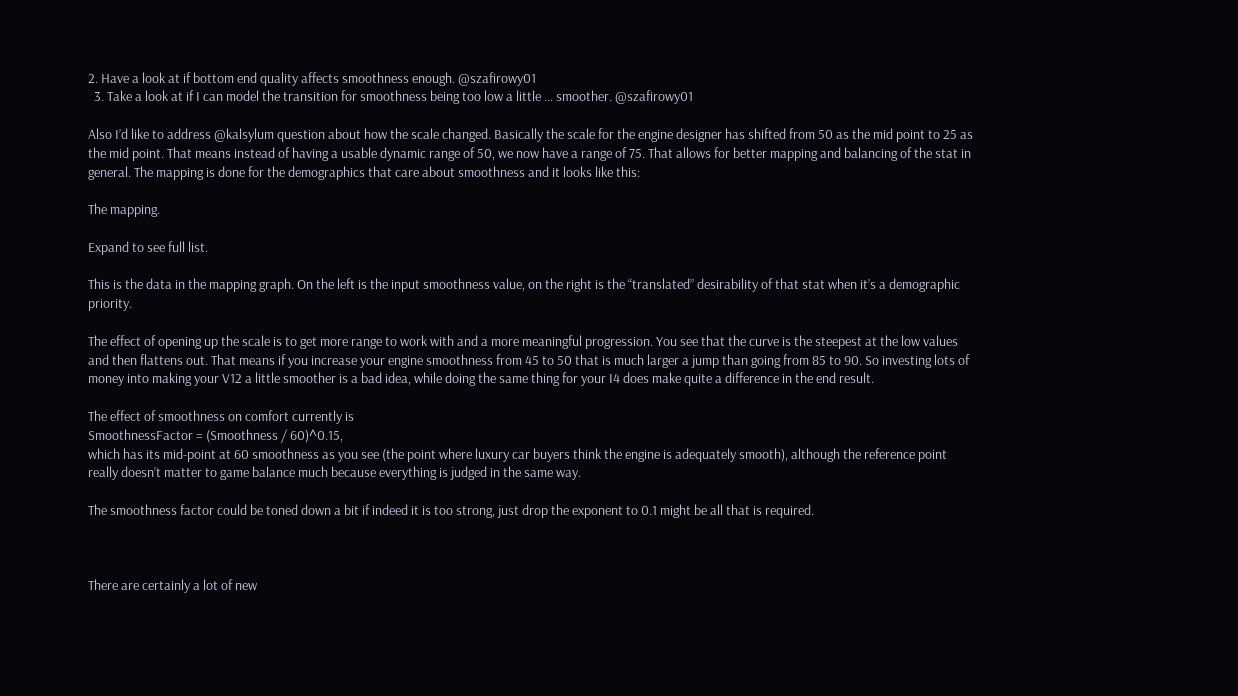2. Have a look at if bottom end quality affects smoothness enough. @szafirowy01
  3. Take a look at if I can model the transition for smoothness being too low a little … smoother. @szafirowy01

Also I’d like to address @kalsylum question about how the scale changed. Basically the scale for the engine designer has shifted from 50 as the mid point to 25 as the mid point. That means instead of having a usable dynamic range of 50, we now have a range of 75. That allows for better mapping and balancing of the stat in general. The mapping is done for the demographics that care about smoothness and it looks like this:

The mapping.

Expand to see full list.

This is the data in the mapping graph. On the left is the input smoothness value, on the right is the “translated” desirability of that stat when it’s a demographic priority.

The effect of opening up the scale is to get more range to work with and a more meaningful progression. You see that the curve is the steepest at the low values and then flattens out. That means if you increase your engine smoothness from 45 to 50 that is much larger a jump than going from 85 to 90. So investing lots of money into making your V12 a little smoother is a bad idea, while doing the same thing for your I4 does make quite a difference in the end result.

The effect of smoothness on comfort currently is
SmoothnessFactor = (Smoothness / 60)^0.15,
which has its mid-point at 60 smoothness as you see (the point where luxury car buyers think the engine is adequately smooth), although the reference point really doesn’t matter to game balance much because everything is judged in the same way.

The smoothness factor could be toned down a bit if indeed it is too strong, just drop the exponent to 0.1 might be all that is required.



There are certainly a lot of new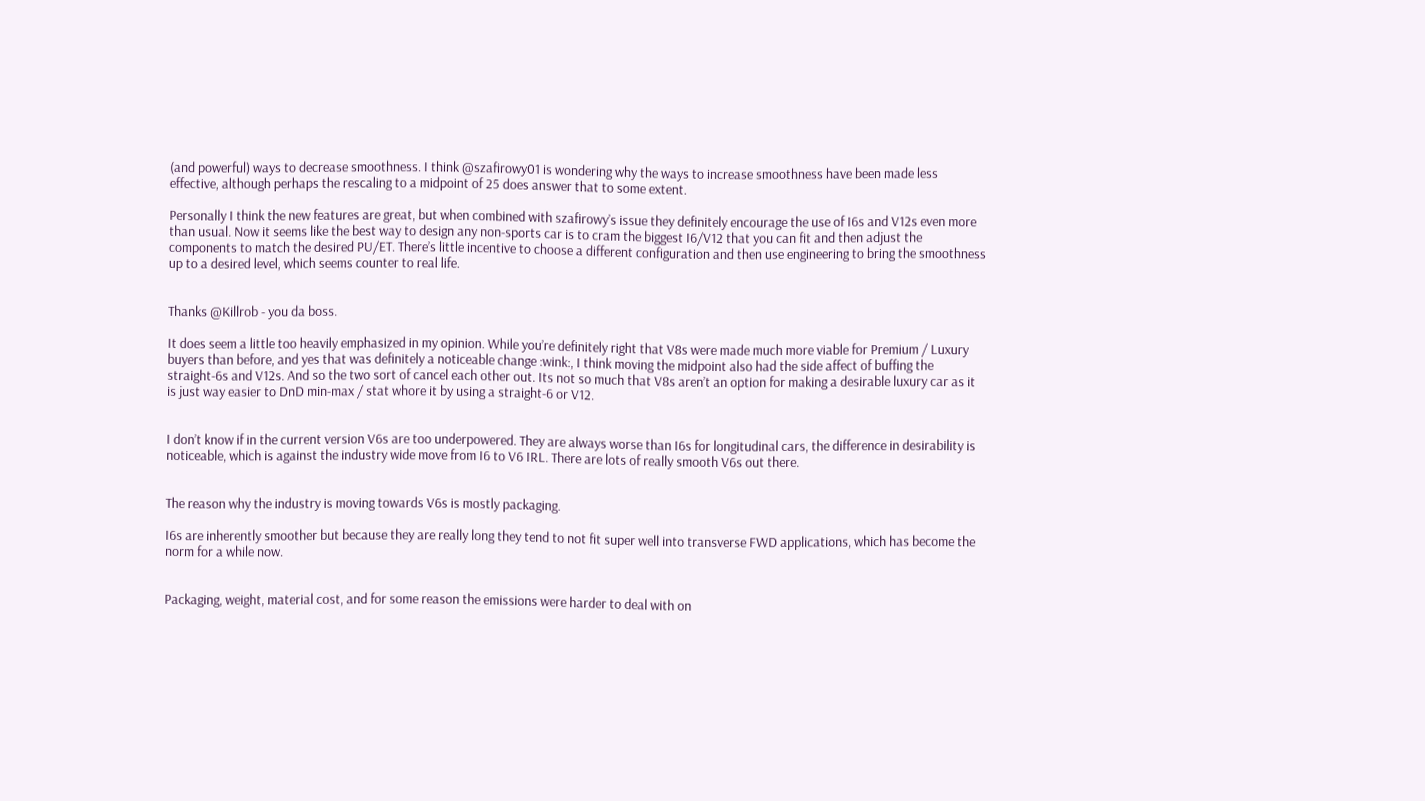(and powerful) ways to decrease smoothness. I think @szafirowy01 is wondering why the ways to increase smoothness have been made less effective, although perhaps the rescaling to a midpoint of 25 does answer that to some extent.

Personally I think the new features are great, but when combined with szafirowy’s issue they definitely encourage the use of I6s and V12s even more than usual. Now it seems like the best way to design any non-sports car is to cram the biggest I6/V12 that you can fit and then adjust the components to match the desired PU/ET. There’s little incentive to choose a different configuration and then use engineering to bring the smoothness up to a desired level, which seems counter to real life.


Thanks @Killrob - you da boss.

It does seem a little too heavily emphasized in my opinion. While you’re definitely right that V8s were made much more viable for Premium / Luxury buyers than before, and yes that was definitely a noticeable change :wink:, I think moving the midpoint also had the side affect of buffing the straight-6s and V12s. And so the two sort of cancel each other out. Its not so much that V8s aren’t an option for making a desirable luxury car as it is just way easier to DnD min-max / stat whore it by using a straight-6 or V12.


I don’t know if in the current version V6s are too underpowered. They are always worse than I6s for longitudinal cars, the difference in desirability is noticeable, which is against the industry wide move from I6 to V6 IRL. There are lots of really smooth V6s out there.


The reason why the industry is moving towards V6s is mostly packaging.

I6s are inherently smoother but because they are really long they tend to not fit super well into transverse FWD applications, which has become the norm for a while now.


Packaging, weight, material cost, and for some reason the emissions were harder to deal with on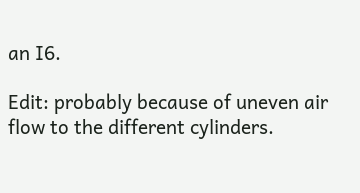an I6.

Edit: probably because of uneven air flow to the different cylinders.